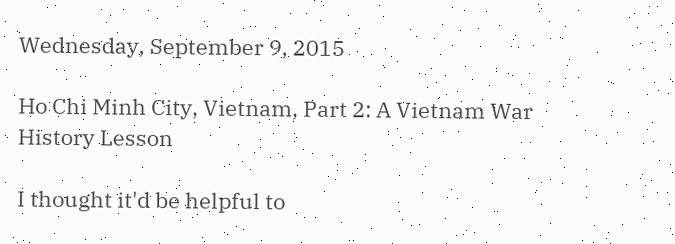Wednesday, September 9, 2015

Ho Chi Minh City, Vietnam, Part 2: A Vietnam War History Lesson

I thought it'd be helpful to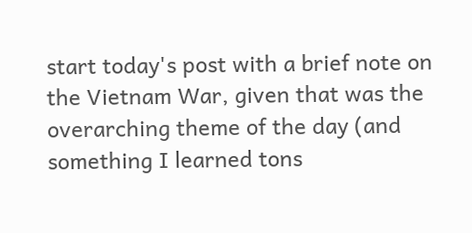start today's post with a brief note on the Vietnam War, given that was the overarching theme of the day (and something I learned tons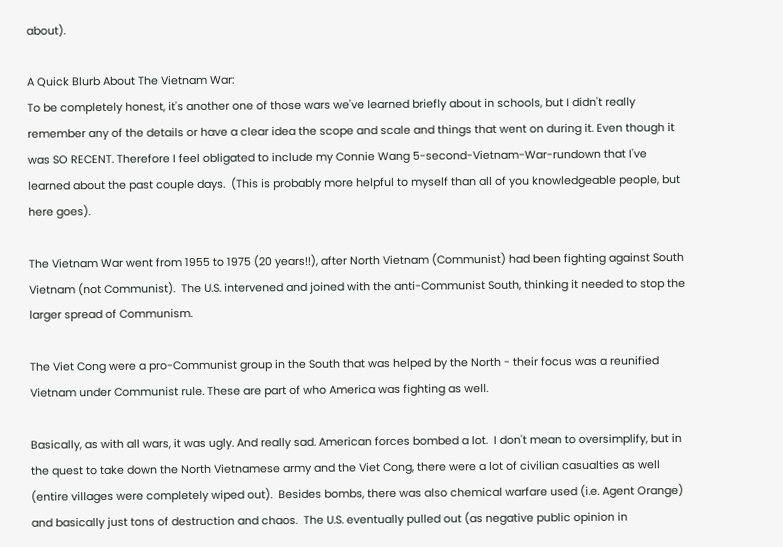about).

A Quick Blurb About The Vietnam War:
To be completely honest, it's another one of those wars we've learned briefly about in schools, but I didn't really remember any of the details or have a clear idea the scope and scale and things that went on during it. Even though it was SO RECENT. Therefore I feel obligated to include my Connie Wang 5-second-Vietnam-War-rundown that I've learned about the past couple days.  (This is probably more helpful to myself than all of you knowledgeable people, but here goes).

The Vietnam War went from 1955 to 1975 (20 years!!), after North Vietnam (Communist) had been fighting against South Vietnam (not Communist).  The U.S. intervened and joined with the anti-Communist South, thinking it needed to stop the larger spread of Communism.

The Viet Cong were a pro-Communist group in the South that was helped by the North - their focus was a reunified Vietnam under Communist rule. These are part of who America was fighting as well.

Basically, as with all wars, it was ugly. And really sad. American forces bombed a lot.  I don't mean to oversimplify, but in the quest to take down the North Vietnamese army and the Viet Cong, there were a lot of civilian casualties as well (entire villages were completely wiped out).  Besides bombs, there was also chemical warfare used (i.e. Agent Orange) and basically just tons of destruction and chaos.  The U.S. eventually pulled out (as negative public opinion in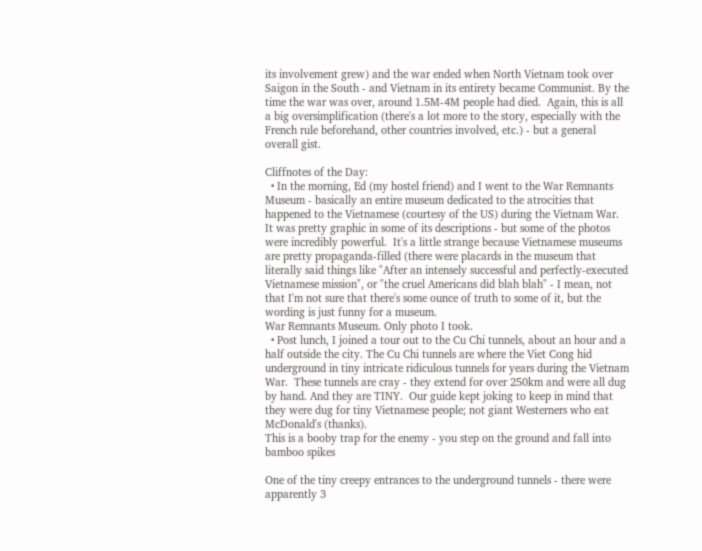its involvement grew) and the war ended when North Vietnam took over Saigon in the South - and Vietnam in its entirety became Communist. By the time the war was over, around 1.5M-4M people had died.  Again, this is all a big oversimplification (there's a lot more to the story, especially with the French rule beforehand, other countries involved, etc.) - but a general overall gist.

Cliffnotes of the Day:
  • In the morning, Ed (my hostel friend) and I went to the War Remnants Museum - basically an entire museum dedicated to the atrocities that happened to the Vietnamese (courtesy of the US) during the Vietnam War.  It was pretty graphic in some of its descriptions - but some of the photos were incredibly powerful.  It's a little strange because Vietnamese museums are pretty propaganda-filled (there were placards in the museum that literally said things like "After an intensely successful and perfectly-executed Vietnamese mission", or "the cruel Americans did blah blah" - I mean, not that I'm not sure that there's some ounce of truth to some of it, but the wording is just funny for a museum.
War Remnants Museum. Only photo I took.
  • Post lunch, I joined a tour out to the Cu Chi tunnels, about an hour and a half outside the city. The Cu Chi tunnels are where the Viet Cong hid underground in tiny intricate ridiculous tunnels for years during the Vietnam War.  These tunnels are cray - they extend for over 250km and were all dug by hand. And they are TINY.  Our guide kept joking to keep in mind that they were dug for tiny Vietnamese people; not giant Westerners who eat McDonald's (thanks).
This is a booby trap for the enemy - you step on the ground and fall into bamboo spikes

One of the tiny creepy entrances to the underground tunnels - there were apparently 3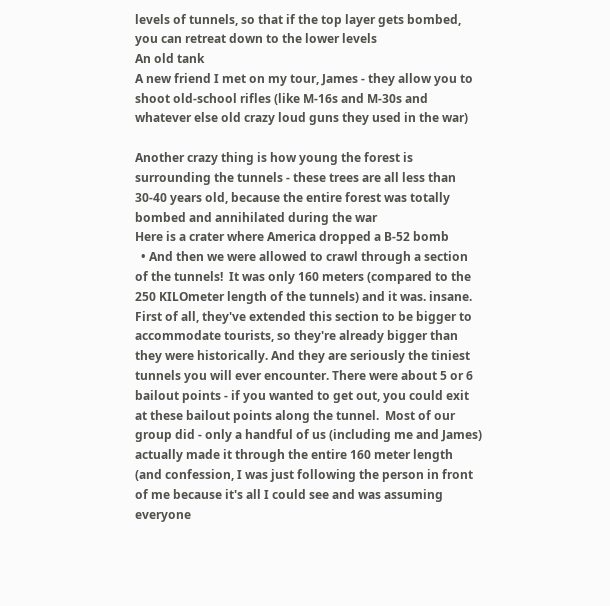levels of tunnels, so that if the top layer gets bombed, you can retreat down to the lower levels
An old tank
A new friend I met on my tour, James - they allow you to shoot old-school rifles (like M-16s and M-30s and whatever else old crazy loud guns they used in the war)

Another crazy thing is how young the forest is surrounding the tunnels - these trees are all less than 30-40 years old, because the entire forest was totally bombed and annihilated during the war
Here is a crater where America dropped a B-52 bomb
  • And then we were allowed to crawl through a section of the tunnels!  It was only 160 meters (compared to the 250 KILOmeter length of the tunnels) and it was. insane.  First of all, they've extended this section to be bigger to accommodate tourists, so they're already bigger than they were historically. And they are seriously the tiniest tunnels you will ever encounter. There were about 5 or 6 bailout points - if you wanted to get out, you could exit at these bailout points along the tunnel.  Most of our group did - only a handful of us (including me and James) actually made it through the entire 160 meter length (and confession, I was just following the person in front of me because it's all I could see and was assuming everyone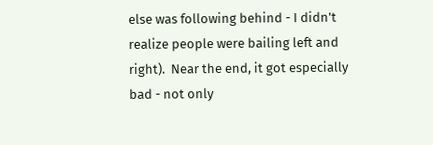else was following behind - I didn't realize people were bailing left and right).  Near the end, it got especially bad - not only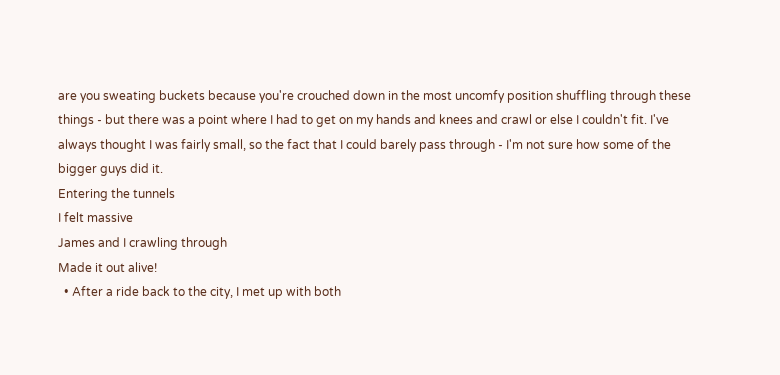are you sweating buckets because you're crouched down in the most uncomfy position shuffling through these things - but there was a point where I had to get on my hands and knees and crawl or else I couldn't fit. I've always thought I was fairly small, so the fact that I could barely pass through - I'm not sure how some of the bigger guys did it.
Entering the tunnels
I felt massive
James and I crawling through
Made it out alive!
  • After a ride back to the city, I met up with both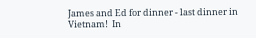James and Ed for dinner - last dinner in Vietnam!  In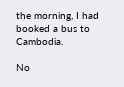the morning, I had booked a bus to Cambodia.

No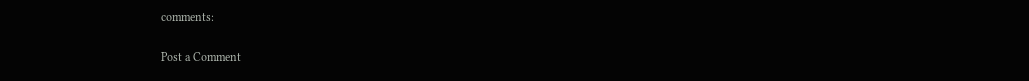comments:

Post a Comment